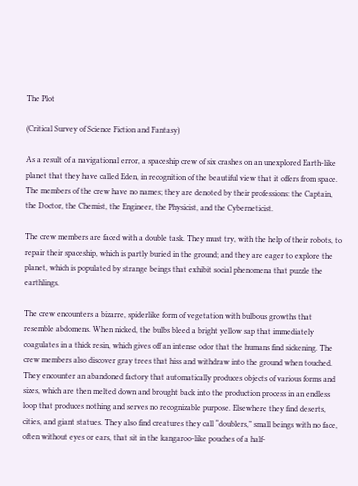The Plot

(Critical Survey of Science Fiction and Fantasy)

As a result of a navigational error, a spaceship crew of six crashes on an unexplored Earth-like planet that they have called Eden, in recognition of the beautiful view that it offers from space. The members of the crew have no names; they are denoted by their professions: the Captain, the Doctor, the Chemist, the Engineer, the Physicist, and the Cyberneticist.

The crew members are faced with a double task. They must try, with the help of their robots, to repair their spaceship, which is partly buried in the ground; and they are eager to explore the planet, which is populated by strange beings that exhibit social phenomena that puzzle the earthlings.

The crew encounters a bizarre, spiderlike form of vegetation with bulbous growths that resemble abdomens. When nicked, the bulbs bleed a bright yellow sap that immediately coagulates in a thick resin, which gives off an intense odor that the humans find sickening. The crew members also discover gray trees that hiss and withdraw into the ground when touched. They encounter an abandoned factory that automatically produces objects of various forms and sizes, which are then melted down and brought back into the production process in an endless loop that produces nothing and serves no recognizable purpose. Elsewhere they find deserts, cities, and giant statues. They also find creatures they call “doublers,” small beings with no face, often without eyes or ears, that sit in the kangaroo-like pouches of a half-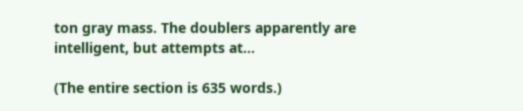ton gray mass. The doublers apparently are intelligent, but attempts at...

(The entire section is 635 words.)